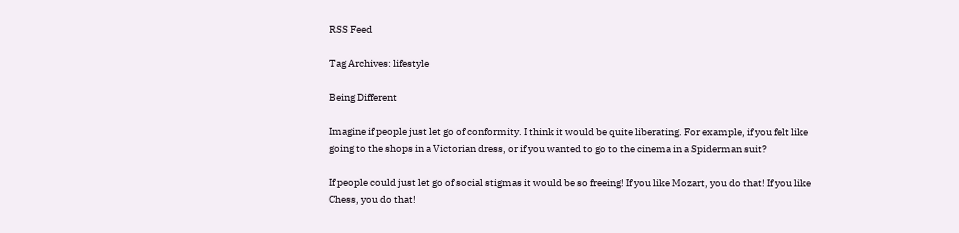RSS Feed

Tag Archives: lifestyle

Being Different

Imagine if people just let go of conformity. I think it would be quite liberating. For example, if you felt like going to the shops in a Victorian dress, or if you wanted to go to the cinema in a Spiderman suit?

If people could just let go of social stigmas it would be so freeing! If you like Mozart, you do that! If you like Chess, you do that!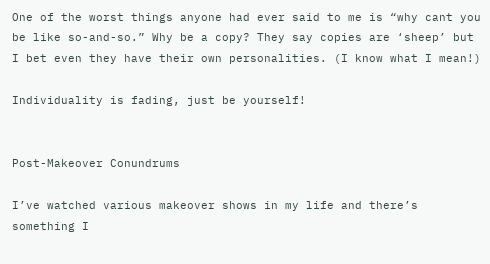One of the worst things anyone had ever said to me is “why cant you be like so-and-so.” Why be a copy? They say copies are ‘sheep’ but I bet even they have their own personalities. (I know what I mean!)

Individuality is fading, just be yourself!


Post-Makeover Conundrums

I’ve watched various makeover shows in my life and there’s something I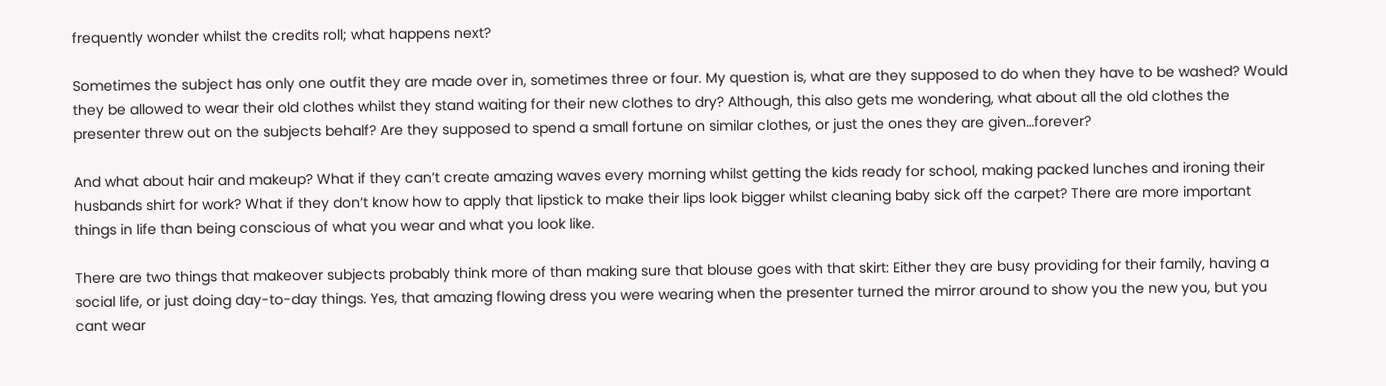frequently wonder whilst the credits roll; what happens next?

Sometimes the subject has only one outfit they are made over in, sometimes three or four. My question is, what are they supposed to do when they have to be washed? Would they be allowed to wear their old clothes whilst they stand waiting for their new clothes to dry? Although, this also gets me wondering, what about all the old clothes the presenter threw out on the subjects behalf? Are they supposed to spend a small fortune on similar clothes, or just the ones they are given…forever?

And what about hair and makeup? What if they can’t create amazing waves every morning whilst getting the kids ready for school, making packed lunches and ironing their husbands shirt for work? What if they don’t know how to apply that lipstick to make their lips look bigger whilst cleaning baby sick off the carpet? There are more important things in life than being conscious of what you wear and what you look like.

There are two things that makeover subjects probably think more of than making sure that blouse goes with that skirt: Either they are busy providing for their family, having a social life, or just doing day-to-day things. Yes, that amazing flowing dress you were wearing when the presenter turned the mirror around to show you the new you, but you cant wear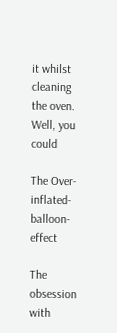it whilst cleaning the oven. Well, you could

The Over-inflated-balloon-effect

The obsession with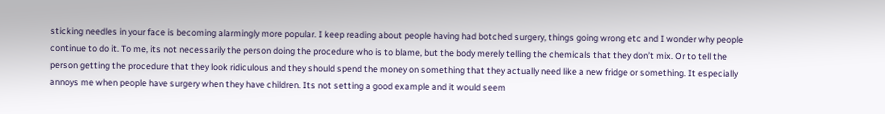sticking needles in your face is becoming alarmingly more popular. I keep reading about people having had botched surgery, things going wrong etc and I wonder why people continue to do it. To me, its not necessarily the person doing the procedure who is to blame, but the body merely telling the chemicals that they don’t mix. Or to tell the person getting the procedure that they look ridiculous and they should spend the money on something that they actually need like a new fridge or something. It especially annoys me when people have surgery when they have children. Its not setting a good example and it would seem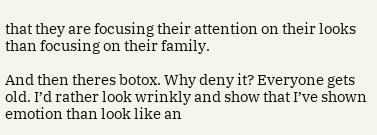that they are focusing their attention on their looks than focusing on their family.

And then theres botox. Why deny it? Everyone gets old. I’d rather look wrinkly and show that I’ve shown emotion than look like an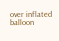over inflated balloon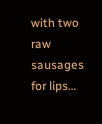with two raw sausages for lips…